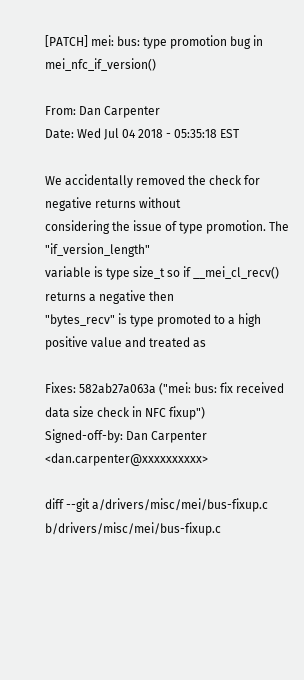[PATCH] mei: bus: type promotion bug in mei_nfc_if_version()

From: Dan Carpenter
Date: Wed Jul 04 2018 - 05:35:18 EST

We accidentally removed the check for negative returns without
considering the issue of type promotion. The "if_version_length"
variable is type size_t so if __mei_cl_recv() returns a negative then
"bytes_recv" is type promoted to a high positive value and treated as

Fixes: 582ab27a063a ("mei: bus: fix received data size check in NFC fixup")
Signed-off-by: Dan Carpenter <dan.carpenter@xxxxxxxxxx>

diff --git a/drivers/misc/mei/bus-fixup.c b/drivers/misc/mei/bus-fixup.c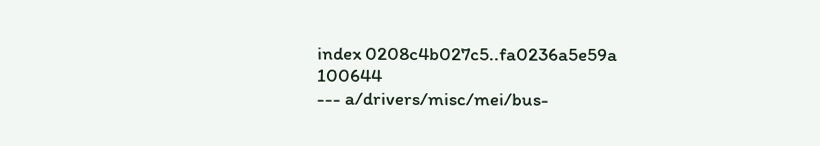index 0208c4b027c5..fa0236a5e59a 100644
--- a/drivers/misc/mei/bus-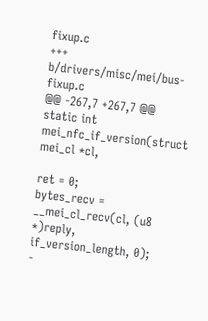fixup.c
+++ b/drivers/misc/mei/bus-fixup.c
@@ -267,7 +267,7 @@ static int mei_nfc_if_version(struct mei_cl *cl,

ret = 0;
bytes_recv = __mei_cl_recv(cl, (u8 *)reply, if_version_length, 0);
-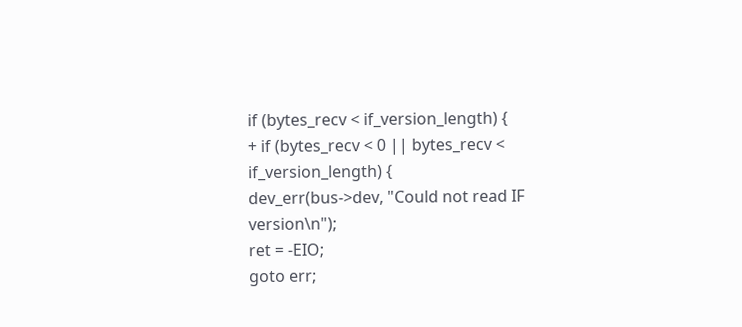if (bytes_recv < if_version_length) {
+ if (bytes_recv < 0 || bytes_recv < if_version_length) {
dev_err(bus->dev, "Could not read IF version\n");
ret = -EIO;
goto err;